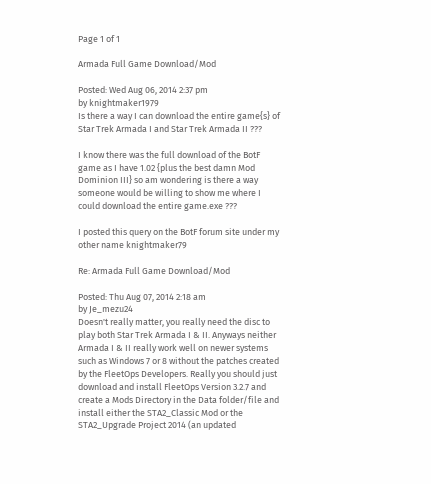Page 1 of 1

Armada Full Game Download/Mod

Posted: Wed Aug 06, 2014 2:37 pm
by knightmaker1979
Is there a way I can download the entire game{s} of Star Trek Armada I and Star Trek Armada II ???

I know there was the full download of the BotF game as I have 1.02 {plus the best damn Mod Dominion III} so am wondering is there a way someone would be willing to show me where I could download the entire game.exe ???

I posted this query on the BotF forum site under my other name knightmaker79

Re: Armada Full Game Download/Mod

Posted: Thu Aug 07, 2014 2:18 am
by Je_mezu24
Doesn't really matter, you really need the disc to play both Star Trek Armada I & II. Anyways neither Armada I & II really work well on newer systems such as Windows 7 or 8 without the patches created by the FleetOps Developers. Really you should just download and install FleetOps Version 3.2.7 and create a Mods Directory in the Data folder/file and install either the STA2_Classic Mod or the STA2_Upgrade Project 2014 (an updated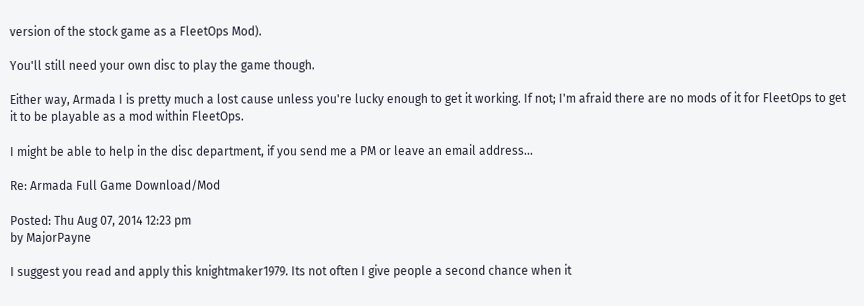version of the stock game as a FleetOps Mod).

You'll still need your own disc to play the game though.

Either way, Armada I is pretty much a lost cause unless you're lucky enough to get it working. If not; I'm afraid there are no mods of it for FleetOps to get it to be playable as a mod within FleetOps.

I might be able to help in the disc department, if you send me a PM or leave an email address...

Re: Armada Full Game Download/Mod

Posted: Thu Aug 07, 2014 12:23 pm
by MajorPayne

I suggest you read and apply this knightmaker1979. Its not often I give people a second chance when it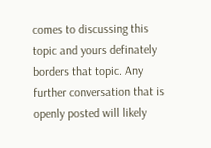comes to discussing this topic and yours definately borders that topic. Any further conversation that is openly posted will likely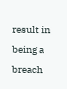result in being a breach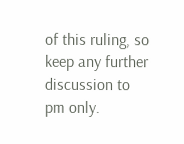of this ruling, so keep any further discussion to pm only.